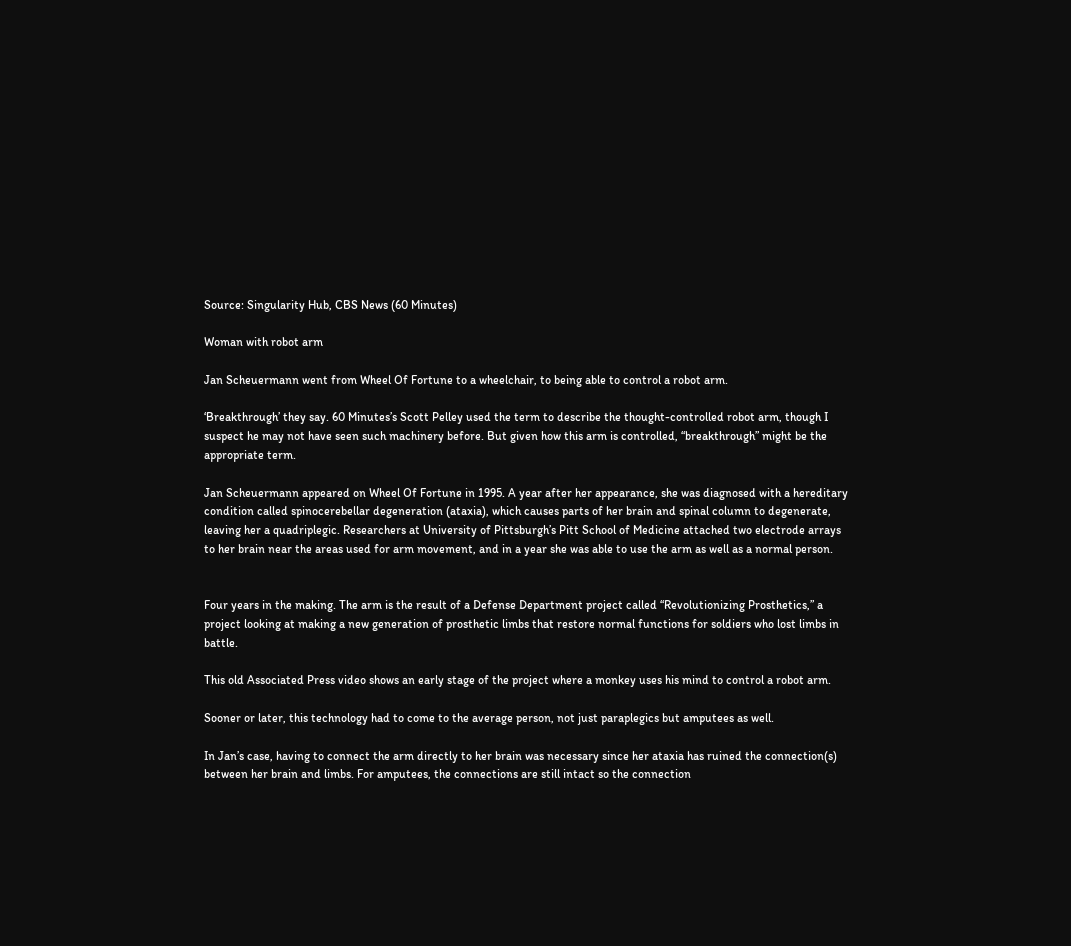Source: Singularity Hub, CBS News (60 Minutes)

Woman with robot arm

Jan Scheuermann went from Wheel Of Fortune to a wheelchair, to being able to control a robot arm.

‘Breakthrough’ they say. 60 Minutes’s Scott Pelley used the term to describe the thought-controlled robot arm, though I suspect he may not have seen such machinery before. But given how this arm is controlled, “breakthrough” might be the appropriate term.

Jan Scheuermann appeared on Wheel Of Fortune in 1995. A year after her appearance, she was diagnosed with a hereditary condition called spinocerebellar degeneration (ataxia), which causes parts of her brain and spinal column to degenerate, leaving her a quadriplegic. Researchers at University of Pittsburgh’s Pitt School of Medicine attached two electrode arrays to her brain near the areas used for arm movement, and in a year she was able to use the arm as well as a normal person.


Four years in the making. The arm is the result of a Defense Department project called “Revolutionizing Prosthetics,” a project looking at making a new generation of prosthetic limbs that restore normal functions for soldiers who lost limbs in battle.

This old Associated Press video shows an early stage of the project where a monkey uses his mind to control a robot arm.

Sooner or later, this technology had to come to the average person, not just paraplegics but amputees as well.

In Jan’s case, having to connect the arm directly to her brain was necessary since her ataxia has ruined the connection(s) between her brain and limbs. For amputees, the connections are still intact so the connection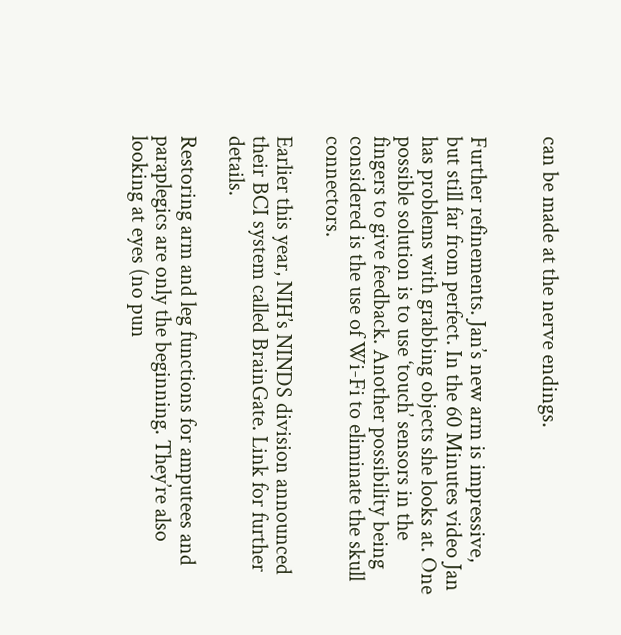can be made at the nerve endings.


Further refinements. Jan’s new arm is impressive, but still far from perfect. In the 60 Minutes video Jan has problems with grabbing objects she looks at. One possible solution is to use ‘touch’ sensors in the fingers to give feedback. Another possibility being considered is the use of Wi-Fi to eliminate the skull connectors.

Earlier this year, NIH’s NINDS division announced their BCI system called BrainGate. Link for further details.

Restoring arm and leg functions for amputees and paraplegics are only the beginning. They’re also looking at eyes (no pun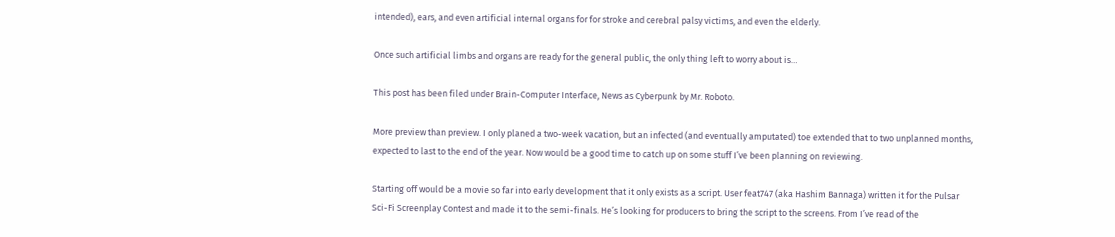intended), ears, and even artificial internal organs for for stroke and cerebral palsy victims, and even the elderly.

Once such artificial limbs and organs are ready for the general public, the only thing left to worry about is…

This post has been filed under Brain-Computer Interface, News as Cyberpunk by Mr. Roboto.

More preview than preview. I only planed a two-week vacation, but an infected (and eventually amputated) toe extended that to two unplanned months, expected to last to the end of the year. Now would be a good time to catch up on some stuff I’ve been planning on reviewing.

Starting off would be a movie so far into early development that it only exists as a script. User feat747 (aka Hashim Bannaga) written it for the Pulsar Sci-Fi Screenplay Contest and made it to the semi-finals. He’s looking for producers to bring the script to the screens. From I’ve read of the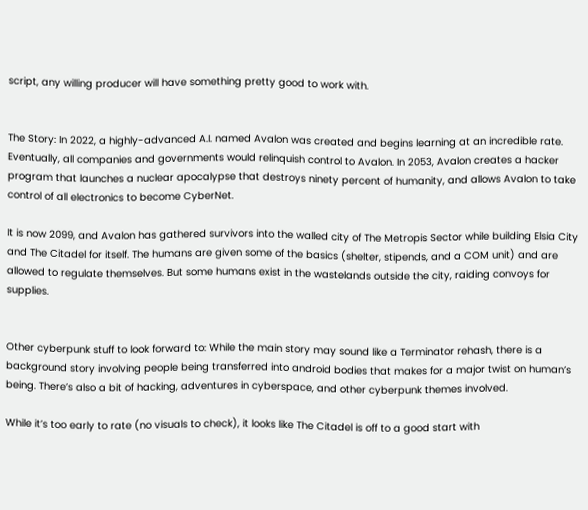script, any willing producer will have something pretty good to work with.


The Story: In 2022, a highly-advanced A.I. named Avalon was created and begins learning at an incredible rate. Eventually, all companies and governments would relinquish control to Avalon. In 2053, Avalon creates a hacker program that launches a nuclear apocalypse that destroys ninety percent of humanity, and allows Avalon to take control of all electronics to become CyberNet.

It is now 2099, and Avalon has gathered survivors into the walled city of The Metropis Sector while building Elsia City and The Citadel for itself. The humans are given some of the basics (shelter, stipends, and a COM unit) and are allowed to regulate themselves. But some humans exist in the wastelands outside the city, raiding convoys for supplies.


Other cyberpunk stuff to look forward to: While the main story may sound like a Terminator rehash, there is a background story involving people being transferred into android bodies that makes for a major twist on human’s being. There’s also a bit of hacking, adventures in cyberspace, and other cyberpunk themes involved.

While it’s too early to rate (no visuals to check), it looks like The Citadel is off to a good start with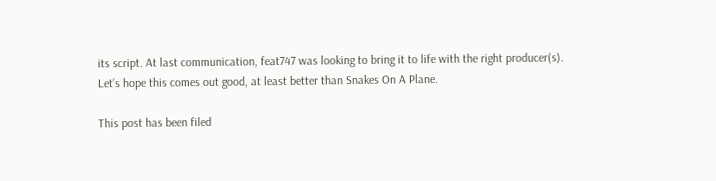its script. At last communication, feat747 was looking to bring it to life with the right producer(s). Let’s hope this comes out good, at least better than Snakes On A Plane.

This post has been filed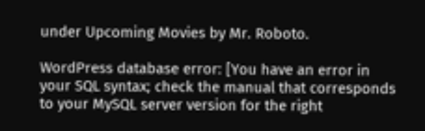under Upcoming Movies by Mr. Roboto.

WordPress database error: [You have an error in your SQL syntax; check the manual that corresponds to your MySQL server version for the right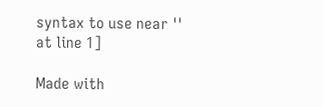syntax to use near '' at line 1]

Made with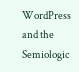WordPress and the Semiologic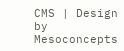CMS | Design by Mesoconcepts